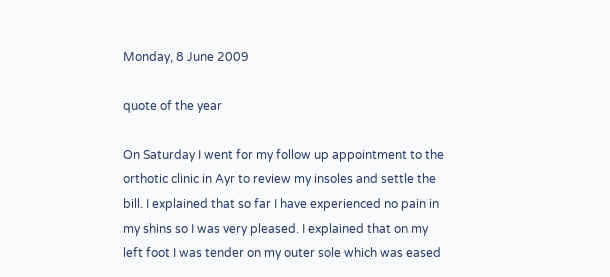Monday, 8 June 2009

quote of the year

On Saturday I went for my follow up appointment to the orthotic clinic in Ayr to review my insoles and settle the bill. I explained that so far I have experienced no pain in my shins so I was very pleased. I explained that on my left foot I was tender on my outer sole which was eased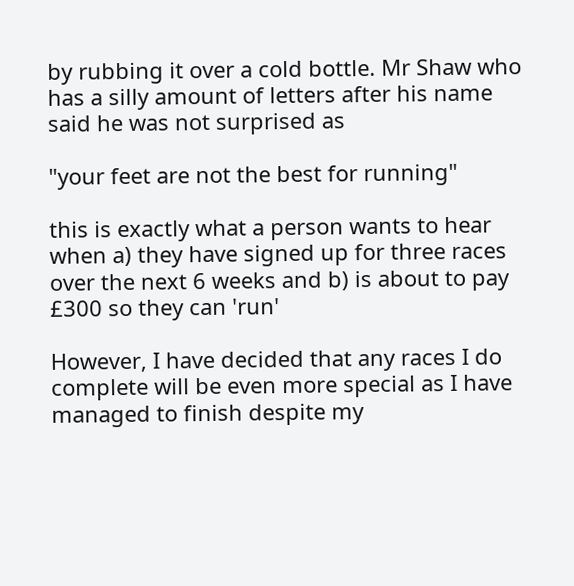by rubbing it over a cold bottle. Mr Shaw who has a silly amount of letters after his name said he was not surprised as

"your feet are not the best for running"

this is exactly what a person wants to hear when a) they have signed up for three races over the next 6 weeks and b) is about to pay £300 so they can 'run'

However, I have decided that any races I do complete will be even more special as I have managed to finish despite my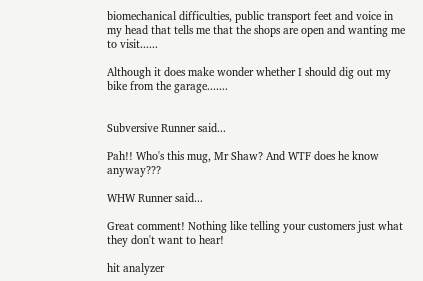biomechanical difficulties, public transport feet and voice in my head that tells me that the shops are open and wanting me to visit......

Although it does make wonder whether I should dig out my bike from the garage.......


Subversive Runner said...

Pah!! Who's this mug, Mr Shaw? And WTF does he know anyway???

WHW Runner said...

Great comment! Nothing like telling your customers just what they don't want to hear!

hit analyzer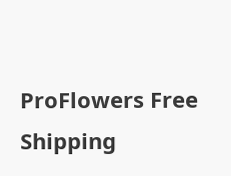ProFlowers Free Shipping